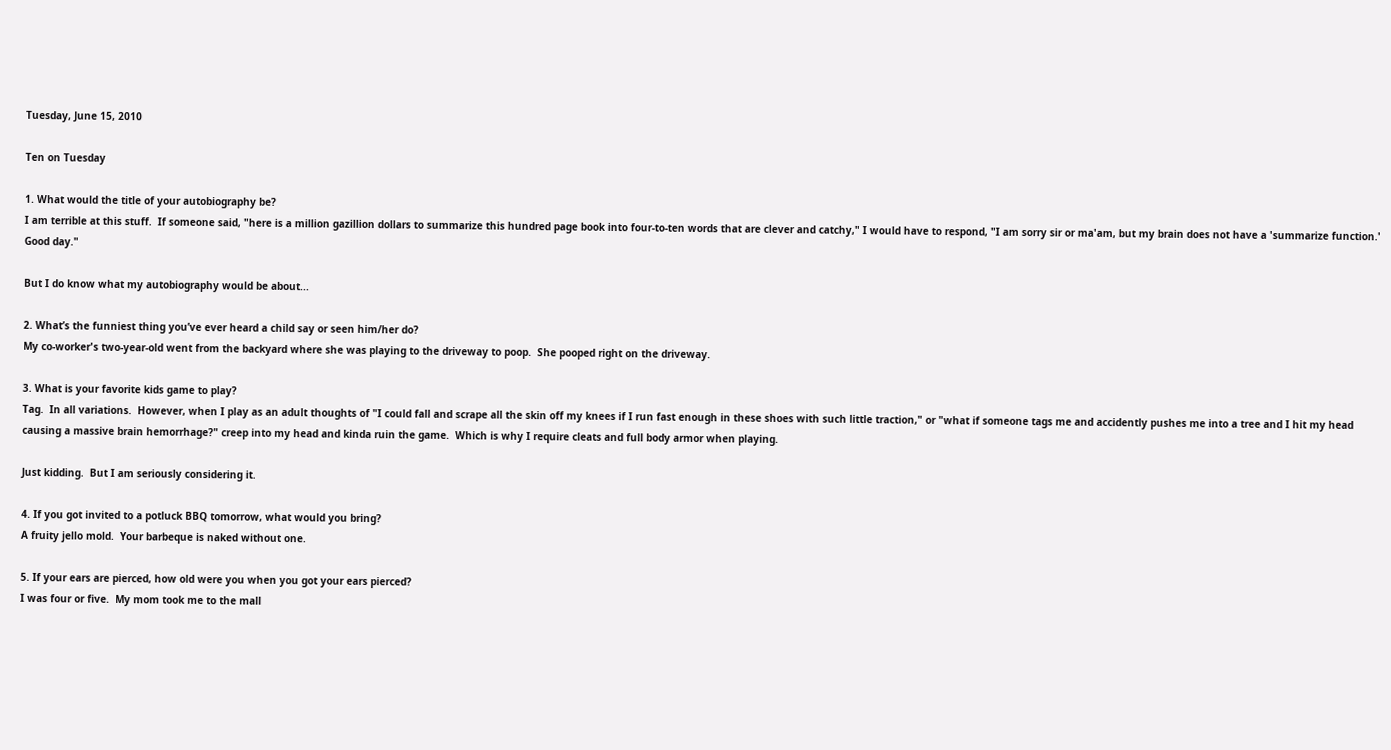Tuesday, June 15, 2010

Ten on Tuesday

1. What would the title of your autobiography be?
I am terrible at this stuff.  If someone said, "here is a million gazillion dollars to summarize this hundred page book into four-to-ten words that are clever and catchy," I would have to respond, "I am sorry sir or ma'am, but my brain does not have a 'summarize function.'  Good day."

But I do know what my autobiography would be about...

2. What’s the funniest thing you’ve ever heard a child say or seen him/her do?
My co-worker's two-year-old went from the backyard where she was playing to the driveway to poop.  She pooped right on the driveway.

3. What is your favorite kids game to play?
Tag.  In all variations.  However, when I play as an adult thoughts of "I could fall and scrape all the skin off my knees if I run fast enough in these shoes with such little traction," or "what if someone tags me and accidently pushes me into a tree and I hit my head causing a massive brain hemorrhage?" creep into my head and kinda ruin the game.  Which is why I require cleats and full body armor when playing.

Just kidding.  But I am seriously considering it.

4. If you got invited to a potluck BBQ tomorrow, what would you bring?
A fruity jello mold.  Your barbeque is naked without one.

5. If your ears are pierced, how old were you when you got your ears pierced?
I was four or five.  My mom took me to the mall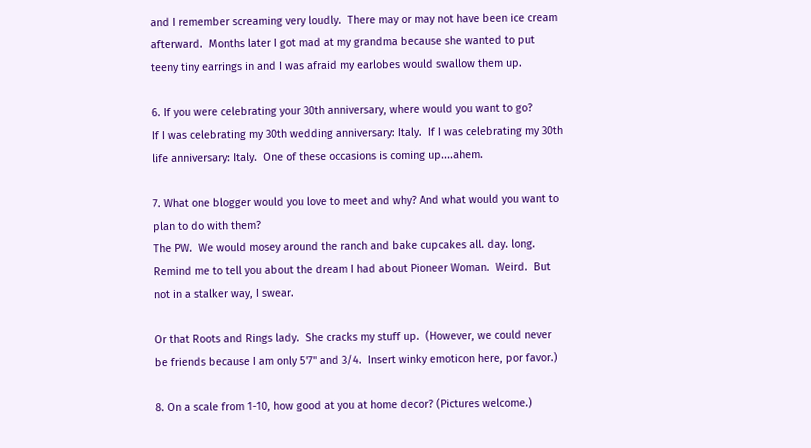and I remember screaming very loudly.  There may or may not have been ice cream afterward.  Months later I got mad at my grandma because she wanted to put teeny tiny earrings in and I was afraid my earlobes would swallow them up.

6. If you were celebrating your 30th anniversary, where would you want to go?
If I was celebrating my 30th wedding anniversary: Italy.  If I was celebrating my 30th life anniversary: Italy.  One of these occasions is coming up....ahem.

7. What one blogger would you love to meet and why? And what would you want to plan to do with them?
The PW.  We would mosey around the ranch and bake cupcakes all. day. long.  Remind me to tell you about the dream I had about Pioneer Woman.  Weird.  But not in a stalker way, I swear.

Or that Roots and Rings lady.  She cracks my stuff up.  (However, we could never be friends because I am only 5'7'' and 3/4.  Insert winky emoticon here, por favor.)

8. On a scale from 1-10, how good at you at home decor? (Pictures welcome.)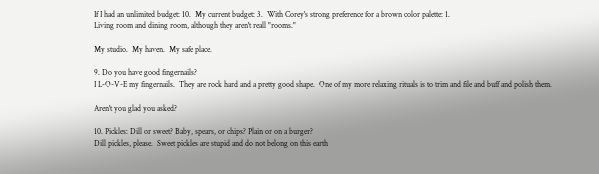If I had an unlimited budget: 10.  My current budget: 3.  With Corey's strong preference for a brown color palette: 1.
Living room and dining room, although they aren't reall "rooms."

My studio.  My haven.  My safe place.

9. Do you have good fingernails?
I L-O-V-E my fingernails.  They are rock hard and a pretty good shape.  One of my more relaxing rituals is to trim and file and buff and polish them.

Aren't you glad you asked?

10. Pickles: Dill or sweet? Baby, spears, or chips? Plain or on a burger?
Dill pickles, please.  Sweet pickles are stupid and do not belong on this earth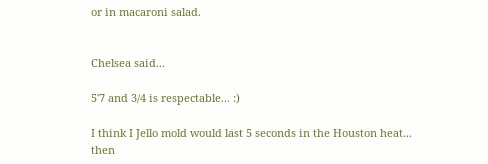or in macaroni salad.


Chelsea said...

5'7 and 3/4 is respectable... :)

I think I Jello mold would last 5 seconds in the Houston heat... then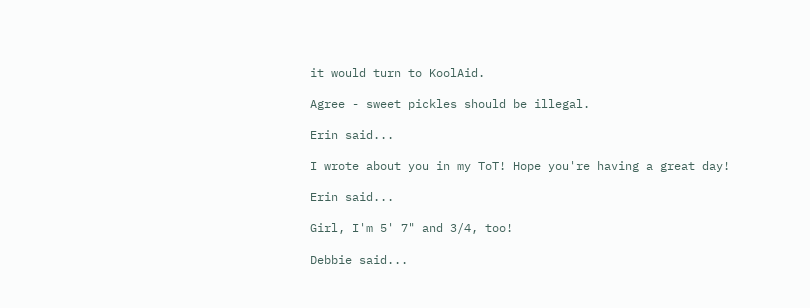it would turn to KoolAid.

Agree - sweet pickles should be illegal.

Erin said...

I wrote about you in my ToT! Hope you're having a great day!

Erin said...

Girl, I'm 5' 7" and 3/4, too!

Debbie said...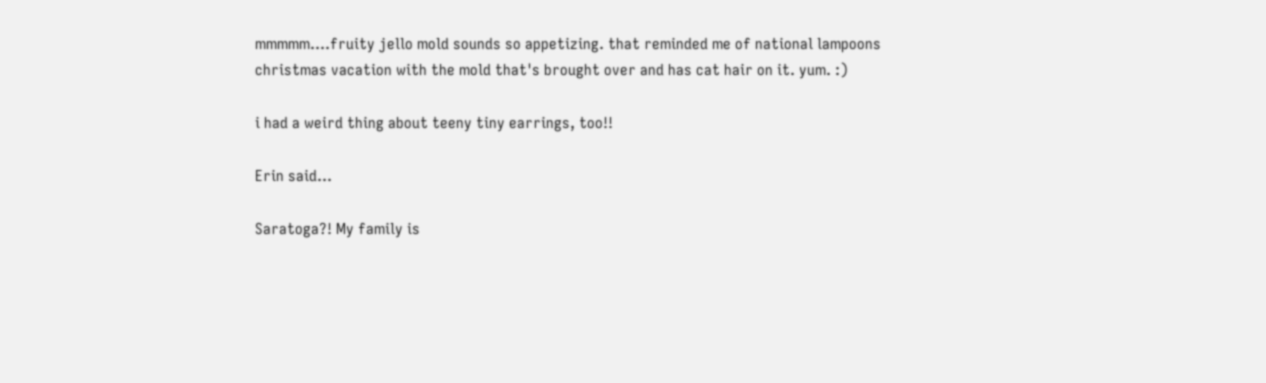mmmmm....fruity jello mold sounds so appetizing. that reminded me of national lampoons christmas vacation with the mold that's brought over and has cat hair on it. yum. :)

i had a weird thing about teeny tiny earrings, too!!

Erin said...

Saratoga?! My family is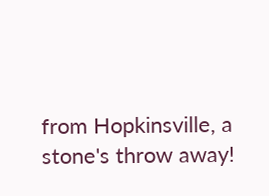from Hopkinsville, a stone's throw away!